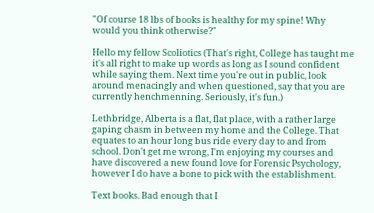"Of course 18 lbs of books is healthy for my spine! Why would you think otherwise?"

Hello my fellow Scoliotics (That's right, College has taught me it's all right to make up words as long as I sound confident while saying them. Next time you're out in public, look around menacingly and when questioned, say that you are currently henchmenning. Seriously, it's fun.)

Lethbridge, Alberta is a flat, flat place, with a rather large gaping chasm in between my home and the College. That equates to an hour long bus ride every day to and from school. Don't get me wrong, I'm enjoying my courses and have discovered a new found love for Forensic Psychology, however I do have a bone to pick with the establishment.

Text books. Bad enough that I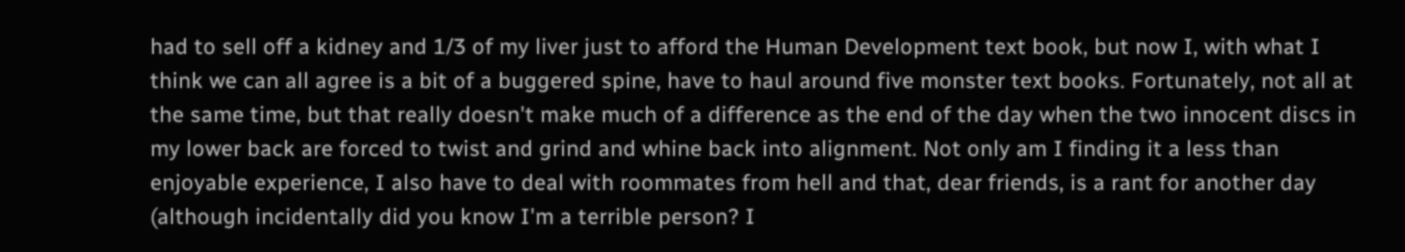had to sell off a kidney and 1/3 of my liver just to afford the Human Development text book, but now I, with what I think we can all agree is a bit of a buggered spine, have to haul around five monster text books. Fortunately, not all at the same time, but that really doesn't make much of a difference as the end of the day when the two innocent discs in my lower back are forced to twist and grind and whine back into alignment. Not only am I finding it a less than enjoyable experience, I also have to deal with roommates from hell and that, dear friends, is a rant for another day (although incidentally did you know I'm a terrible person? I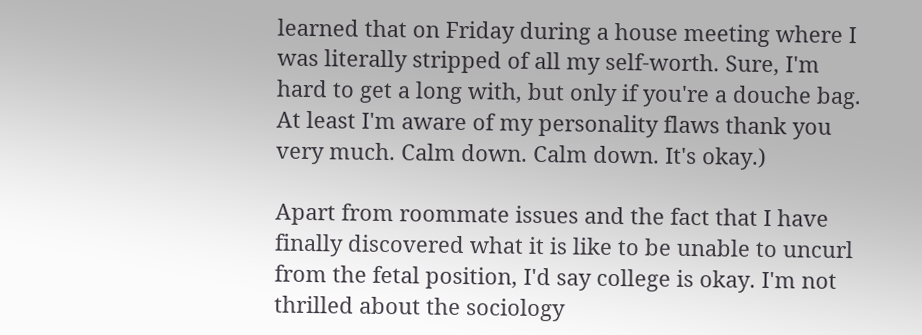learned that on Friday during a house meeting where I was literally stripped of all my self-worth. Sure, I'm hard to get a long with, but only if you're a douche bag. At least I'm aware of my personality flaws thank you very much. Calm down. Calm down. It's okay.)

Apart from roommate issues and the fact that I have finally discovered what it is like to be unable to uncurl from the fetal position, I'd say college is okay. I'm not thrilled about the sociology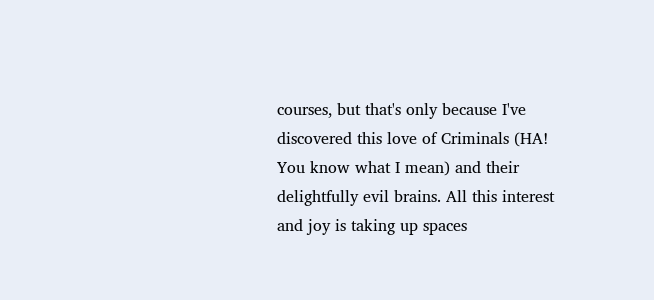courses, but that's only because I've discovered this love of Criminals (HA! You know what I mean) and their delightfully evil brains. All this interest and joy is taking up spaces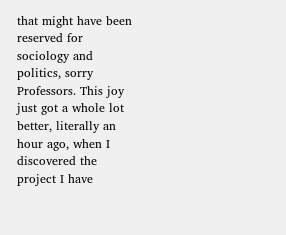that might have been reserved for sociology and politics, sorry Professors. This joy just got a whole lot better, literally an hour ago, when I discovered the project I have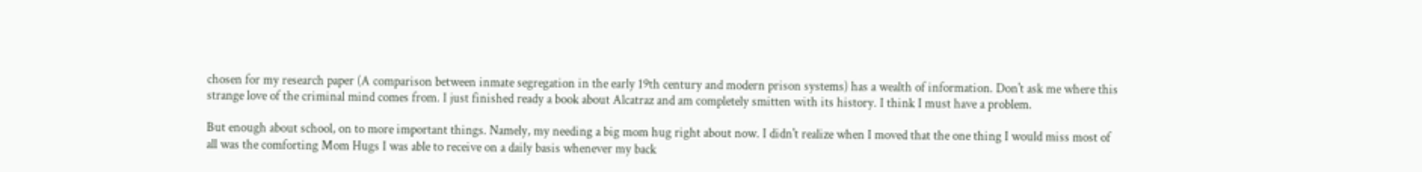chosen for my research paper (A comparison between inmate segregation in the early 19th century and modern prison systems) has a wealth of information. Don't ask me where this strange love of the criminal mind comes from. I just finished ready a book about Alcatraz and am completely smitten with its history. I think I must have a problem.

But enough about school, on to more important things. Namely, my needing a big mom hug right about now. I didn't realize when I moved that the one thing I would miss most of all was the comforting Mom Hugs I was able to receive on a daily basis whenever my back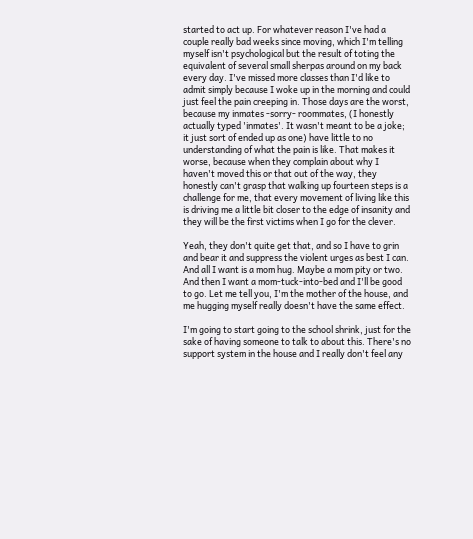started to act up. For whatever reason I've had a couple really bad weeks since moving, which I'm telling myself isn't psychological but the result of toting the equivalent of several small sherpas around on my back every day. I've missed more classes than I'd like to admit simply because I woke up in the morning and could just feel the pain creeping in. Those days are the worst, because my inmates -sorry- roommates, (I honestly actually typed 'inmates'. It wasn't meant to be a joke; it just sort of ended up as one) have little to no understanding of what the pain is like. That makes it worse, because when they complain about why I haven't moved this or that out of the way, they honestly can't grasp that walking up fourteen steps is a challenge for me, that every movement of living like this is driving me a little bit closer to the edge of insanity and they will be the first victims when I go for the clever.

Yeah, they don't quite get that, and so I have to grin and bear it and suppress the violent urges as best I can. And all I want is a mom hug. Maybe a mom pity or two. And then I want a mom-tuck-into-bed and I'll be good to go. Let me tell you, I'm the mother of the house, and me hugging myself really doesn't have the same effect.

I'm going to start going to the school shrink, just for the sake of having someone to talk to about this. There's no support system in the house and I really don't feel any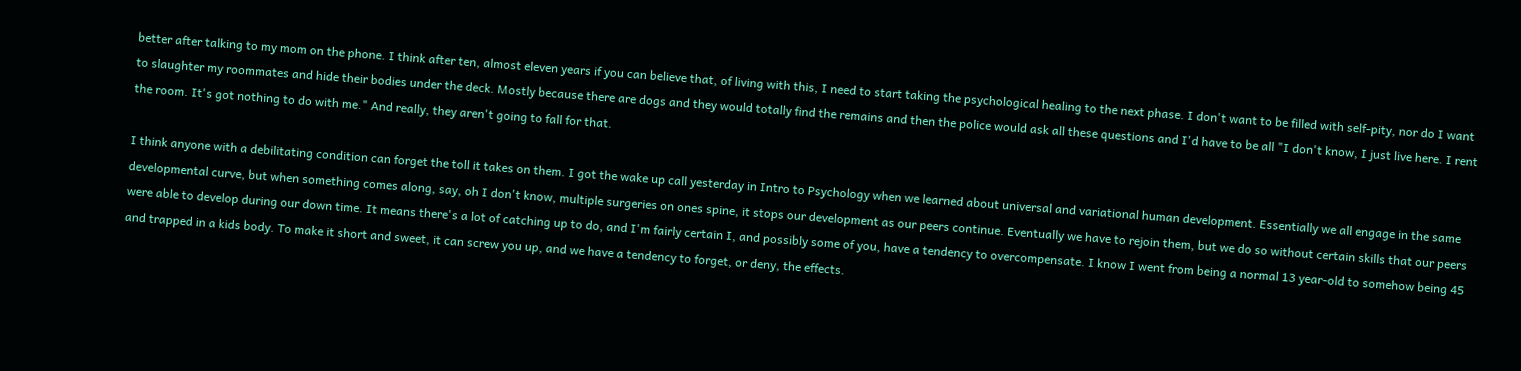better after talking to my mom on the phone. I think after ten, almost eleven years if you can believe that, of living with this, I need to start taking the psychological healing to the next phase. I don't want to be filled with self-pity, nor do I want to slaughter my roommates and hide their bodies under the deck. Mostly because there are dogs and they would totally find the remains and then the police would ask all these questions and I'd have to be all "I don't know, I just live here. I rent the room. It's got nothing to do with me." And really, they aren't going to fall for that.

I think anyone with a debilitating condition can forget the toll it takes on them. I got the wake up call yesterday in Intro to Psychology when we learned about universal and variational human development. Essentially we all engage in the same developmental curve, but when something comes along, say, oh I don't know, multiple surgeries on ones spine, it stops our development as our peers continue. Eventually we have to rejoin them, but we do so without certain skills that our peers were able to develop during our down time. It means there's a lot of catching up to do, and I'm fairly certain I, and possibly some of you, have a tendency to overcompensate. I know I went from being a normal 13 year-old to somehow being 45 and trapped in a kids body. To make it short and sweet, it can screw you up, and we have a tendency to forget, or deny, the effects.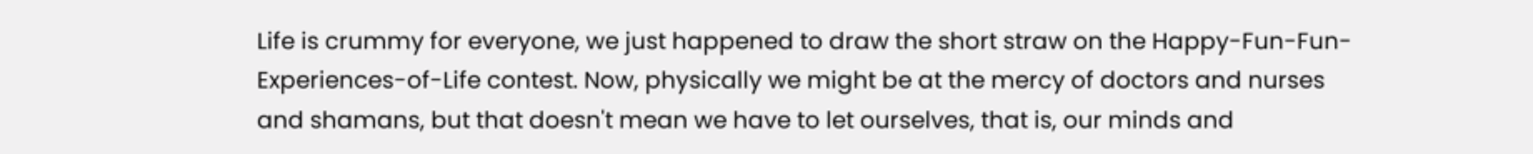Life is crummy for everyone, we just happened to draw the short straw on the Happy-Fun-Fun-Experiences-of-Life contest. Now, physically we might be at the mercy of doctors and nurses and shamans, but that doesn't mean we have to let ourselves, that is, our minds and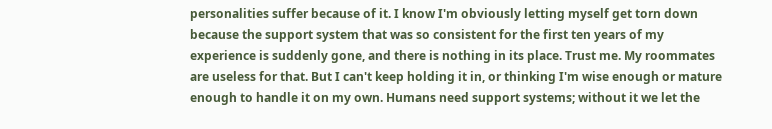personalities suffer because of it. I know I'm obviously letting myself get torn down because the support system that was so consistent for the first ten years of my experience is suddenly gone, and there is nothing in its place. Trust me. My roommates are useless for that. But I can't keep holding it in, or thinking I'm wise enough or mature enough to handle it on my own. Humans need support systems; without it we let the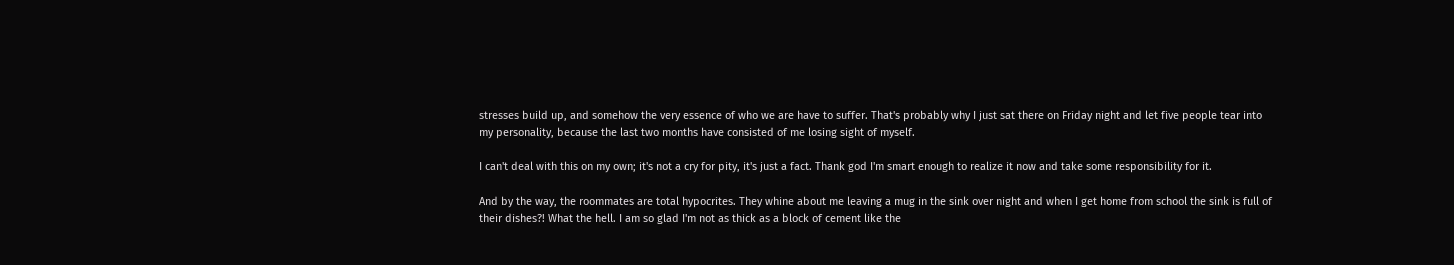stresses build up, and somehow the very essence of who we are have to suffer. That's probably why I just sat there on Friday night and let five people tear into my personality, because the last two months have consisted of me losing sight of myself.

I can't deal with this on my own; it's not a cry for pity, it's just a fact. Thank god I'm smart enough to realize it now and take some responsibility for it.

And by the way, the roommates are total hypocrites. They whine about me leaving a mug in the sink over night and when I get home from school the sink is full of their dishes?! What the hell. I am so glad I'm not as thick as a block of cement like the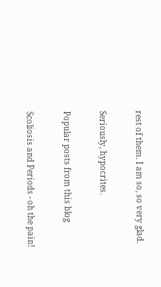rest of them. I am so, so very glad.

Seriously, hypocrites.

Popular posts from this blog

Scoliosis and Periods - oh the pain!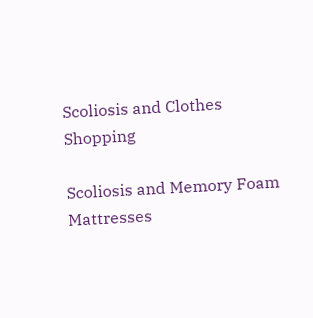Scoliosis and Clothes Shopping

Scoliosis and Memory Foam Mattresses